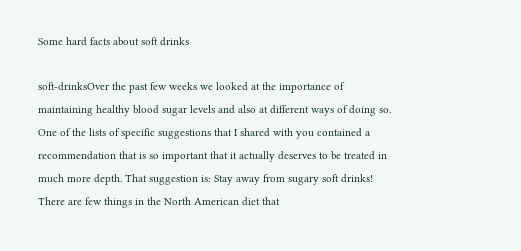Some hard facts about soft drinks

soft-drinksOver the past few weeks we looked at the importance of maintaining healthy blood sugar levels and also at different ways of doing so. One of the lists of specific suggestions that I shared with you contained a recommendation that is so important that it actually deserves to be treated in much more depth. That suggestion is: Stay away from sugary soft drinks! There are few things in the North American diet that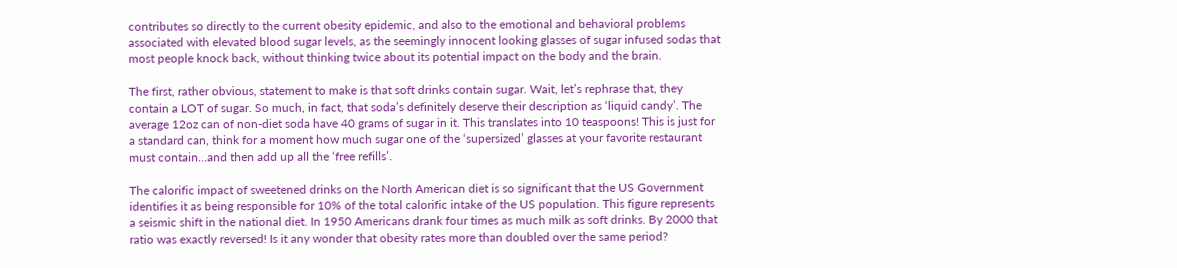contributes so directly to the current obesity epidemic, and also to the emotional and behavioral problems associated with elevated blood sugar levels, as the seemingly innocent looking glasses of sugar infused sodas that most people knock back, without thinking twice about its potential impact on the body and the brain.

The first, rather obvious, statement to make is that soft drinks contain sugar. Wait, let’s rephrase that, they contain a LOT of sugar. So much, in fact, that soda’s definitely deserve their description as ‘liquid candy’. The average 12oz can of non-diet soda have 40 grams of sugar in it. This translates into 10 teaspoons! This is just for a standard can, think for a moment how much sugar one of the ‘supersized’ glasses at your favorite restaurant must contain…and then add up all the ‘free refills’.

The calorific impact of sweetened drinks on the North American diet is so significant that the US Government identifies it as being responsible for 10% of the total calorific intake of the US population. This figure represents a seismic shift in the national diet. In 1950 Americans drank four times as much milk as soft drinks. By 2000 that ratio was exactly reversed! Is it any wonder that obesity rates more than doubled over the same period?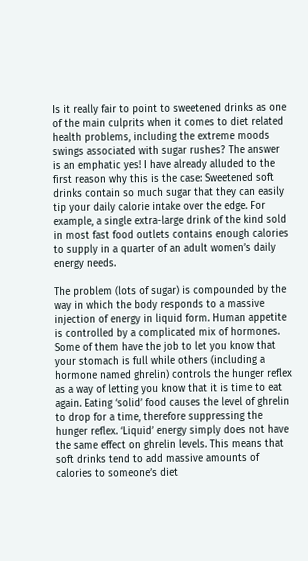Is it really fair to point to sweetened drinks as one of the main culprits when it comes to diet related health problems, including the extreme moods swings associated with sugar rushes? The answer is an emphatic yes! I have already alluded to the first reason why this is the case: Sweetened soft drinks contain so much sugar that they can easily tip your daily calorie intake over the edge. For example, a single extra-large drink of the kind sold in most fast food outlets contains enough calories to supply in a quarter of an adult women’s daily energy needs.

The problem (lots of sugar) is compounded by the way in which the body responds to a massive injection of energy in liquid form. Human appetite is controlled by a complicated mix of hormones. Some of them have the job to let you know that your stomach is full while others (including a hormone named ghrelin) controls the hunger reflex as a way of letting you know that it is time to eat again. Eating ‘solid’ food causes the level of ghrelin to drop for a time, therefore suppressing the hunger reflex. ‘Liquid’ energy simply does not have the same effect on ghrelin levels. This means that soft drinks tend to add massive amounts of calories to someone’s diet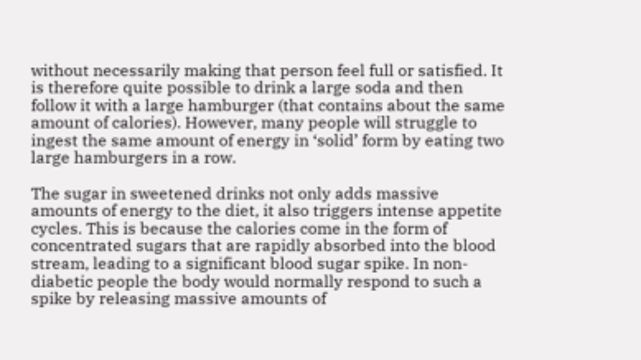without necessarily making that person feel full or satisfied. It is therefore quite possible to drink a large soda and then follow it with a large hamburger (that contains about the same amount of calories). However, many people will struggle to ingest the same amount of energy in ‘solid’ form by eating two large hamburgers in a row.

The sugar in sweetened drinks not only adds massive amounts of energy to the diet, it also triggers intense appetite cycles. This is because the calories come in the form of concentrated sugars that are rapidly absorbed into the blood stream, leading to a significant blood sugar spike. In non-diabetic people the body would normally respond to such a spike by releasing massive amounts of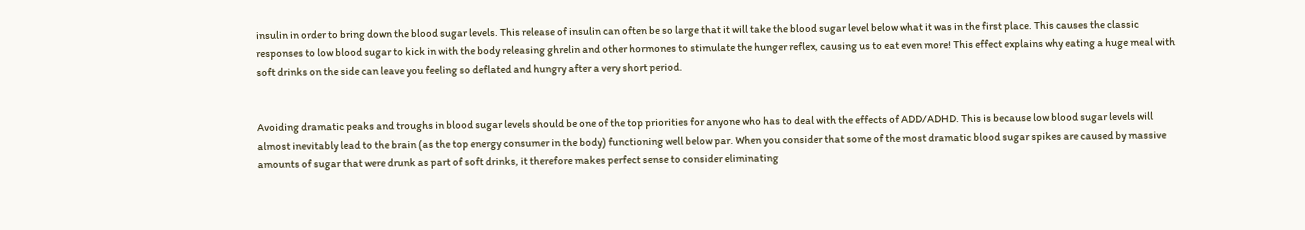insulin in order to bring down the blood sugar levels. This release of insulin can often be so large that it will take the blood sugar level below what it was in the first place. This causes the classic responses to low blood sugar to kick in with the body releasing ghrelin and other hormones to stimulate the hunger reflex, causing us to eat even more! This effect explains why eating a huge meal with soft drinks on the side can leave you feeling so deflated and hungry after a very short period.


Avoiding dramatic peaks and troughs in blood sugar levels should be one of the top priorities for anyone who has to deal with the effects of ADD/ADHD. This is because low blood sugar levels will almost inevitably lead to the brain (as the top energy consumer in the body) functioning well below par. When you consider that some of the most dramatic blood sugar spikes are caused by massive amounts of sugar that were drunk as part of soft drinks, it therefore makes perfect sense to consider eliminating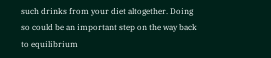such drinks from your diet altogether. Doing so could be an important step on the way back to equilibrium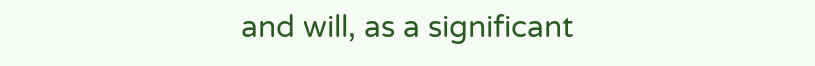and will, as a significant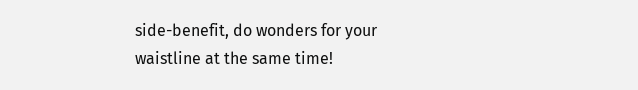side-benefit, do wonders for your waistline at the same time!